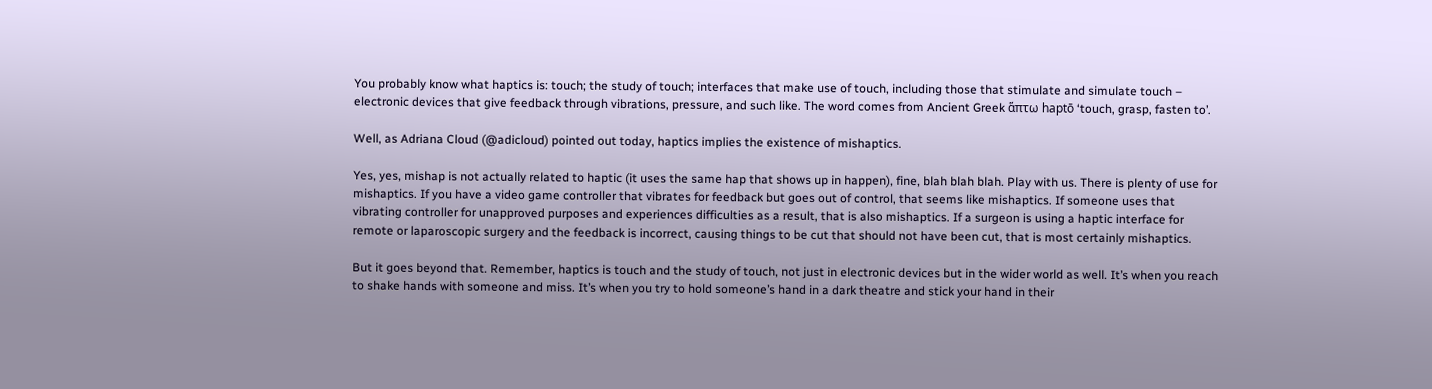You probably know what haptics is: touch; the study of touch; interfaces that make use of touch, including those that stimulate and simulate touch – electronic devices that give feedback through vibrations, pressure, and such like. The word comes from Ancient Greek ἅπτω haptō ‘touch, grasp, fasten to’.

Well, as Adriana Cloud (@adicloud) pointed out today, haptics implies the existence of mishaptics.

Yes, yes, mishap is not actually related to haptic (it uses the same hap that shows up in happen), fine, blah blah blah. Play with us. There is plenty of use for mishaptics. If you have a video game controller that vibrates for feedback but goes out of control, that seems like mishaptics. If someone uses that vibrating controller for unapproved purposes and experiences difficulties as a result, that is also mishaptics. If a surgeon is using a haptic interface for remote or laparoscopic surgery and the feedback is incorrect, causing things to be cut that should not have been cut, that is most certainly mishaptics.

But it goes beyond that. Remember, haptics is touch and the study of touch, not just in electronic devices but in the wider world as well. It’s when you reach to shake hands with someone and miss. It’s when you try to hold someone’s hand in a dark theatre and stick your hand in their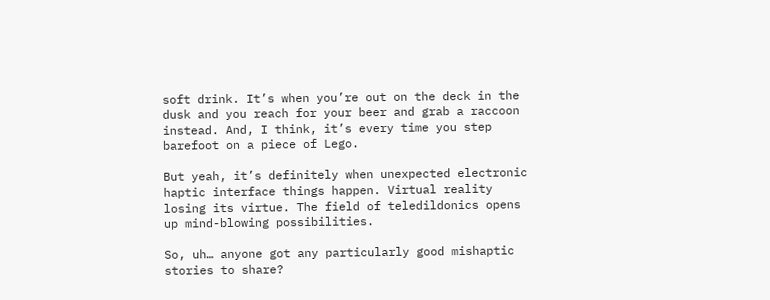soft drink. It’s when you’re out on the deck in the dusk and you reach for your beer and grab a raccoon instead. And, I think, it’s every time you step barefoot on a piece of Lego.

But yeah, it’s definitely when unexpected electronic haptic interface things happen. Virtual reality losing its virtue. The field of teledildonics opens up mind-blowing possibilities.

So, uh… anyone got any particularly good mishaptic stories to share?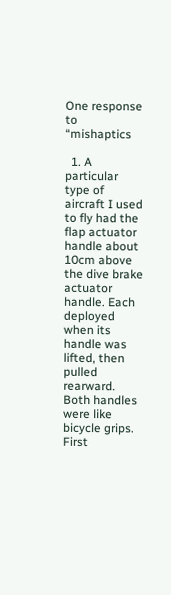One response to “mishaptics

  1. A particular type of aircraft I used to fly had the flap actuator handle about 10cm above the dive brake actuator handle. Each deployed when its handle was lifted, then pulled rearward. Both handles were like bicycle grips. First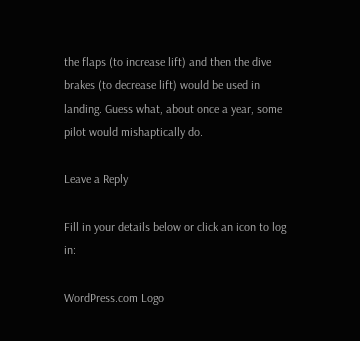the flaps (to increase lift) and then the dive brakes (to decrease lift) would be used in landing. Guess what, about once a year, some pilot would mishaptically do.

Leave a Reply

Fill in your details below or click an icon to log in:

WordPress.com Logo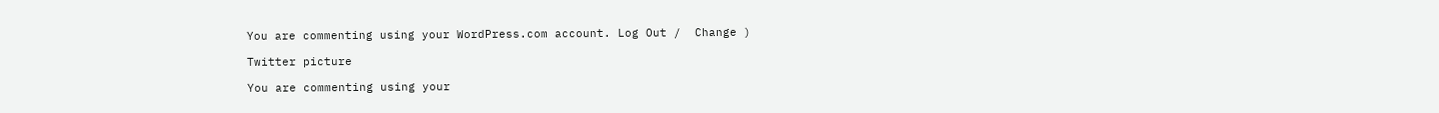You are commenting using your WordPress.com account. Log Out /  Change )

Twitter picture

You are commenting using your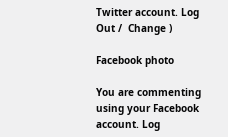Twitter account. Log Out /  Change )

Facebook photo

You are commenting using your Facebook account. Log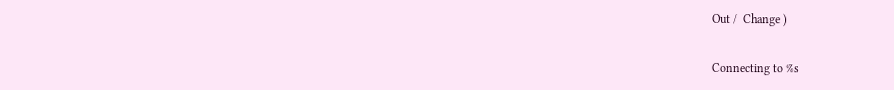Out /  Change )

Connecting to %s